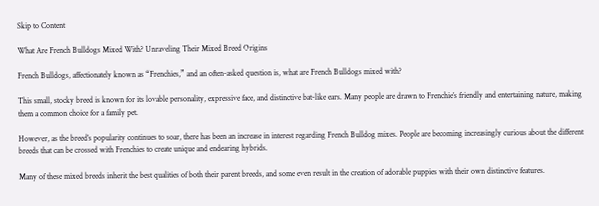Skip to Content

What Are French Bulldogs Mixed With? Unraveling Their Mixed Breed Origins

French Bulldogs, affectionately known as “Frenchies,” and an often-asked question is, what are French Bulldogs mixed with?

This small, stocky breed is known for its lovable personality, expressive face, and distinctive bat-like ears. Many people are drawn to Frenchie’s friendly and entertaining nature, making them a common choice for a family pet.

However, as the breed’s popularity continues to soar, there has been an increase in interest regarding French Bulldog mixes. People are becoming increasingly curious about the different breeds that can be crossed with Frenchies to create unique and endearing hybrids.

Many of these mixed breeds inherit the best qualities of both their parent breeds, and some even result in the creation of adorable puppies with their own distinctive features.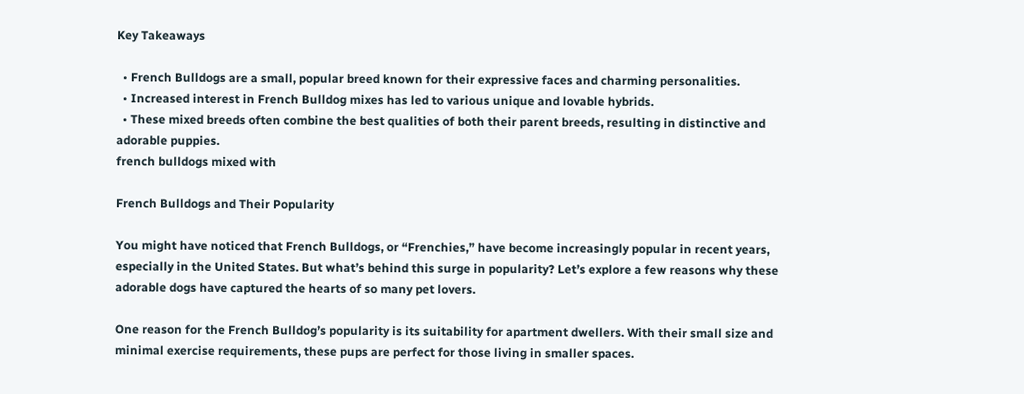Key Takeaways

  • French Bulldogs are a small, popular breed known for their expressive faces and charming personalities.
  • Increased interest in French Bulldog mixes has led to various unique and lovable hybrids.
  • These mixed breeds often combine the best qualities of both their parent breeds, resulting in distinctive and adorable puppies.
french bulldogs mixed with

French Bulldogs and Their Popularity

You might have noticed that French Bulldogs, or “Frenchies,” have become increasingly popular in recent years, especially in the United States. But what’s behind this surge in popularity? Let’s explore a few reasons why these adorable dogs have captured the hearts of so many pet lovers.

One reason for the French Bulldog’s popularity is its suitability for apartment dwellers. With their small size and minimal exercise requirements, these pups are perfect for those living in smaller spaces.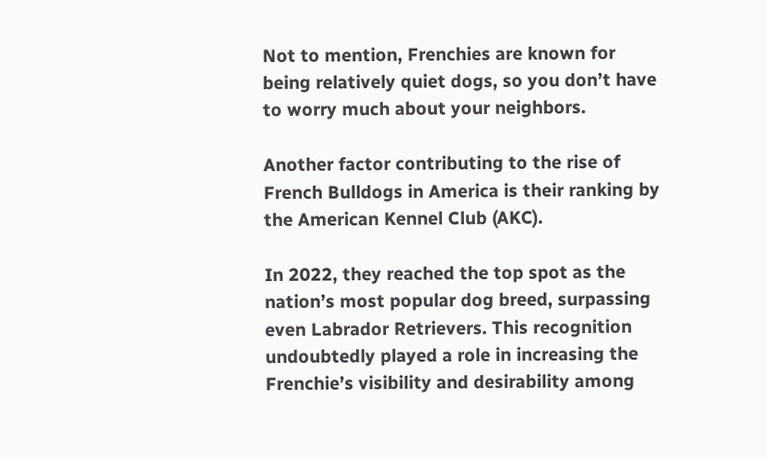Not to mention, Frenchies are known for being relatively quiet dogs, so you don’t have to worry much about your neighbors.

Another factor contributing to the rise of French Bulldogs in America is their ranking by the American Kennel Club (AKC).

In 2022, they reached the top spot as the nation’s most popular dog breed, surpassing even Labrador Retrievers. This recognition undoubtedly played a role in increasing the Frenchie’s visibility and desirability among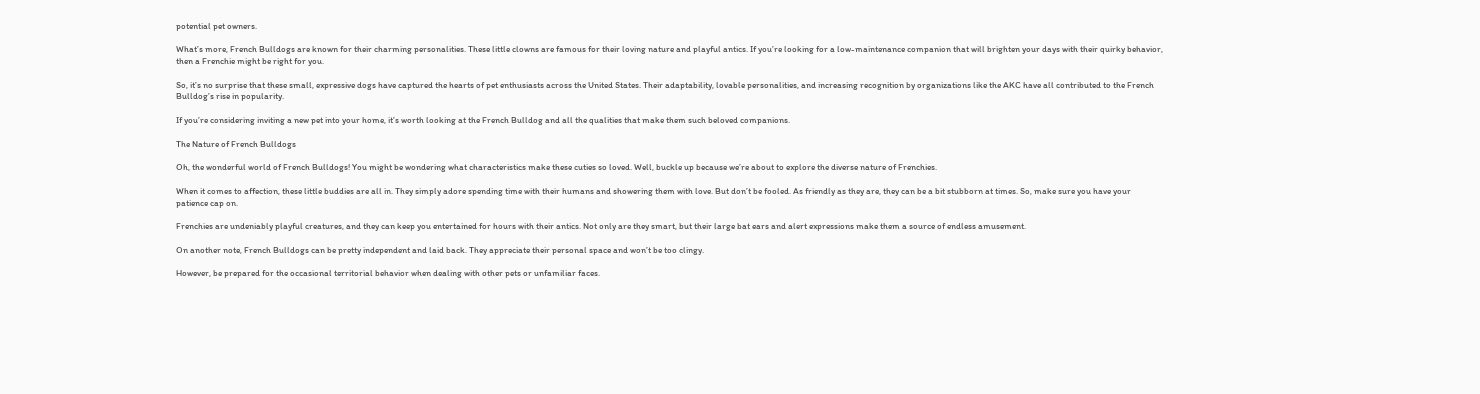potential pet owners.

What’s more, French Bulldogs are known for their charming personalities. These little clowns are famous for their loving nature and playful antics. If you’re looking for a low-maintenance companion that will brighten your days with their quirky behavior, then a Frenchie might be right for you.

So, it’s no surprise that these small, expressive dogs have captured the hearts of pet enthusiasts across the United States. Their adaptability, lovable personalities, and increasing recognition by organizations like the AKC have all contributed to the French Bulldog’s rise in popularity.

If you’re considering inviting a new pet into your home, it’s worth looking at the French Bulldog and all the qualities that make them such beloved companions.

The Nature of French Bulldogs

Oh, the wonderful world of French Bulldogs! You might be wondering what characteristics make these cuties so loved. Well, buckle up because we’re about to explore the diverse nature of Frenchies.

When it comes to affection, these little buddies are all in. They simply adore spending time with their humans and showering them with love. But don’t be fooled. As friendly as they are, they can be a bit stubborn at times. So, make sure you have your patience cap on.

Frenchies are undeniably playful creatures, and they can keep you entertained for hours with their antics. Not only are they smart, but their large bat ears and alert expressions make them a source of endless amusement.

On another note, French Bulldogs can be pretty independent and laid back. They appreciate their personal space and won’t be too clingy.

However, be prepared for the occasional territorial behavior when dealing with other pets or unfamiliar faces.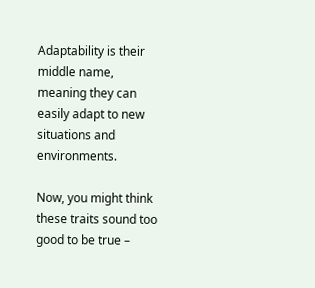Adaptability is their middle name, meaning they can easily adapt to new situations and environments.

Now, you might think these traits sound too good to be true –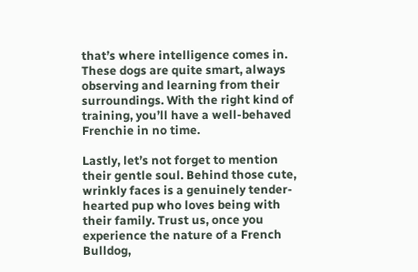that’s where intelligence comes in. These dogs are quite smart, always observing and learning from their surroundings. With the right kind of training, you’ll have a well-behaved Frenchie in no time.

Lastly, let’s not forget to mention their gentle soul. Behind those cute, wrinkly faces is a genuinely tender-hearted pup who loves being with their family. Trust us, once you experience the nature of a French Bulldog,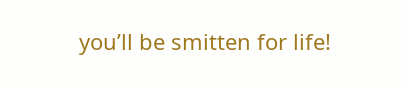you’ll be smitten for life!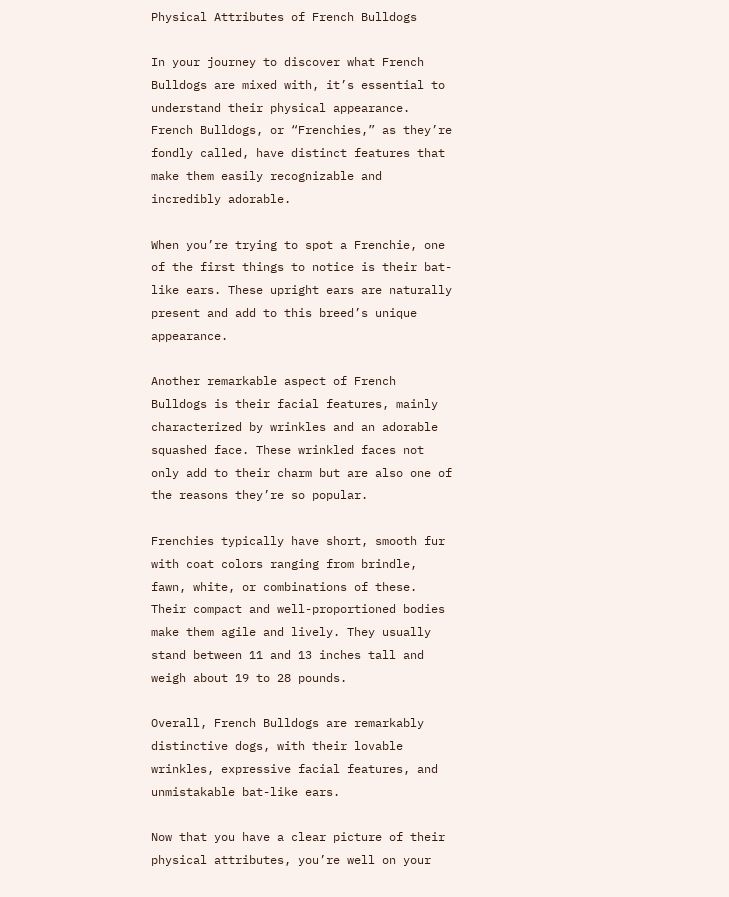Physical Attributes of French Bulldogs

In your journey to discover what French Bulldogs are mixed with, it’s essential to understand their physical appearance. French Bulldogs, or “Frenchies,” as they’re fondly called, have distinct features that make them easily recognizable and incredibly adorable.

When you’re trying to spot a Frenchie, one of the first things to notice is their bat-like ears. These upright ears are naturally present and add to this breed’s unique appearance.

Another remarkable aspect of French Bulldogs is their facial features, mainly characterized by wrinkles and an adorable squashed face. These wrinkled faces not only add to their charm but are also one of the reasons they’re so popular.

Frenchies typically have short, smooth fur with coat colors ranging from brindle, fawn, white, or combinations of these. Their compact and well-proportioned bodies make them agile and lively. They usually stand between 11 and 13 inches tall and weigh about 19 to 28 pounds.

Overall, French Bulldogs are remarkably distinctive dogs, with their lovable wrinkles, expressive facial features, and unmistakable bat-like ears.

Now that you have a clear picture of their physical attributes, you’re well on your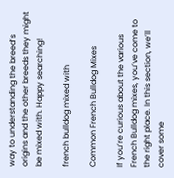way to understanding the breed’s origins and the other breeds they might be mixed with. Happy searching!

french bulldog mixed with

Common French Bulldog Mixes

If you’re curious about the various French Bulldog mixes, you’ve come to the right place. In this section, we’ll cover some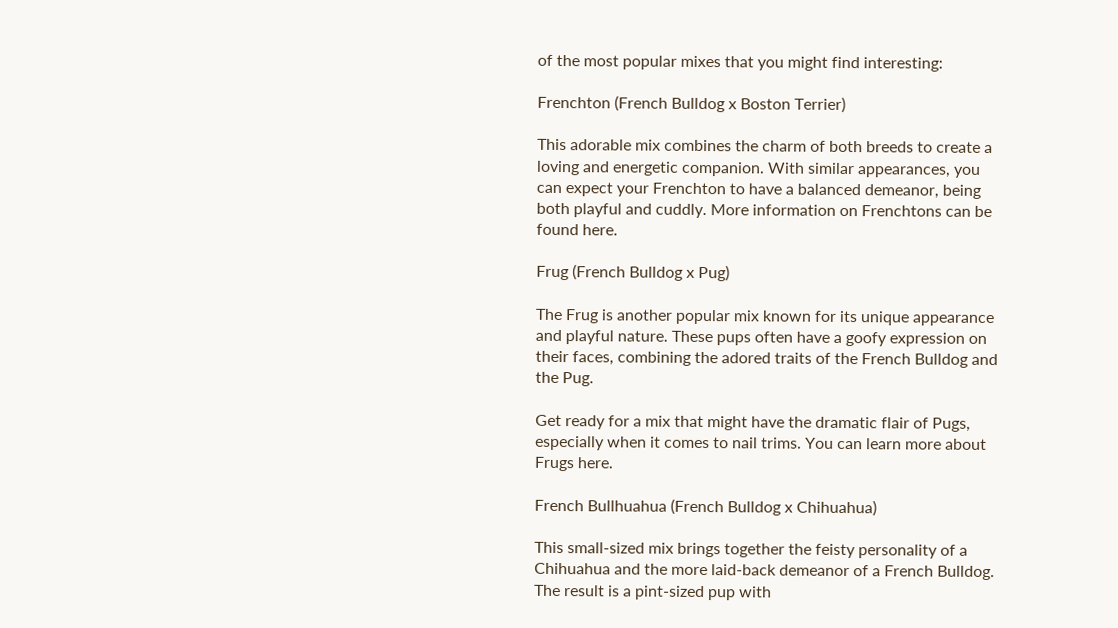of the most popular mixes that you might find interesting:

Frenchton (French Bulldog x Boston Terrier)

This adorable mix combines the charm of both breeds to create a loving and energetic companion. With similar appearances, you can expect your Frenchton to have a balanced demeanor, being both playful and cuddly. More information on Frenchtons can be found here.

Frug (French Bulldog x Pug)

The Frug is another popular mix known for its unique appearance and playful nature. These pups often have a goofy expression on their faces, combining the adored traits of the French Bulldog and the Pug.

Get ready for a mix that might have the dramatic flair of Pugs, especially when it comes to nail trims. You can learn more about Frugs here.

French Bullhuahua (French Bulldog x Chihuahua)

This small-sized mix brings together the feisty personality of a Chihuahua and the more laid-back demeanor of a French Bulldog. The result is a pint-sized pup with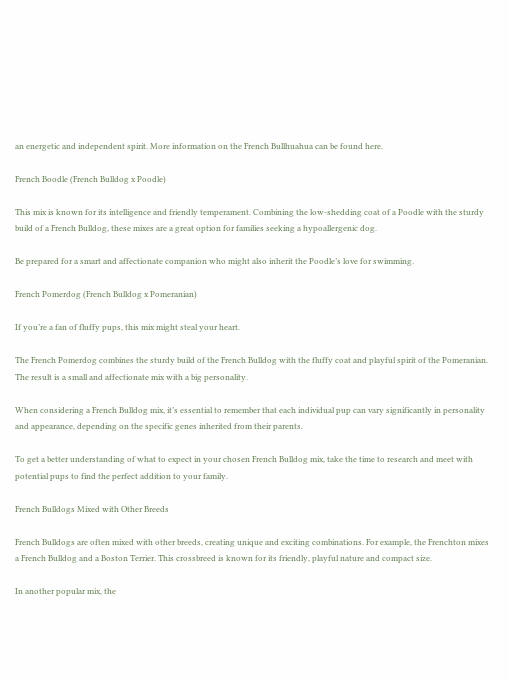an energetic and independent spirit. More information on the French Bullhuahua can be found here.

French Boodle (French Bulldog x Poodle)

This mix is known for its intelligence and friendly temperament. Combining the low-shedding coat of a Poodle with the sturdy build of a French Bulldog, these mixes are a great option for families seeking a hypoallergenic dog.

Be prepared for a smart and affectionate companion who might also inherit the Poodle’s love for swimming.

French Pomerdog (French Bulldog x Pomeranian)

If you’re a fan of fluffy pups, this mix might steal your heart.

The French Pomerdog combines the sturdy build of the French Bulldog with the fluffy coat and playful spirit of the Pomeranian. The result is a small and affectionate mix with a big personality.

When considering a French Bulldog mix, it’s essential to remember that each individual pup can vary significantly in personality and appearance, depending on the specific genes inherited from their parents.

To get a better understanding of what to expect in your chosen French Bulldog mix, take the time to research and meet with potential pups to find the perfect addition to your family.

French Bulldogs Mixed with Other Breeds

French Bulldogs are often mixed with other breeds, creating unique and exciting combinations. For example, the Frenchton mixes a French Bulldog and a Boston Terrier. This crossbreed is known for its friendly, playful nature and compact size.

In another popular mix, the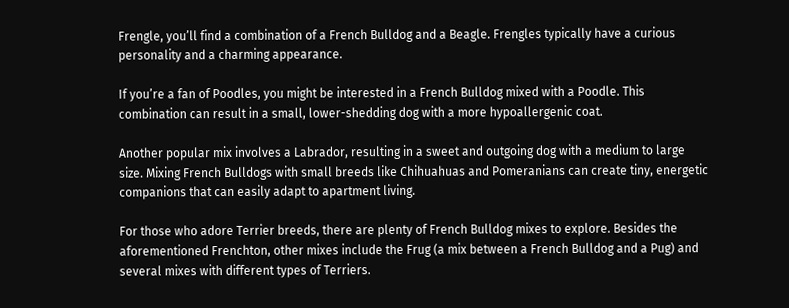Frengle, you’ll find a combination of a French Bulldog and a Beagle. Frengles typically have a curious personality and a charming appearance.

If you’re a fan of Poodles, you might be interested in a French Bulldog mixed with a Poodle. This combination can result in a small, lower-shedding dog with a more hypoallergenic coat.

Another popular mix involves a Labrador, resulting in a sweet and outgoing dog with a medium to large size. Mixing French Bulldogs with small breeds like Chihuahuas and Pomeranians can create tiny, energetic companions that can easily adapt to apartment living.

For those who adore Terrier breeds, there are plenty of French Bulldog mixes to explore. Besides the aforementioned Frenchton, other mixes include the Frug (a mix between a French Bulldog and a Pug) and several mixes with different types of Terriers.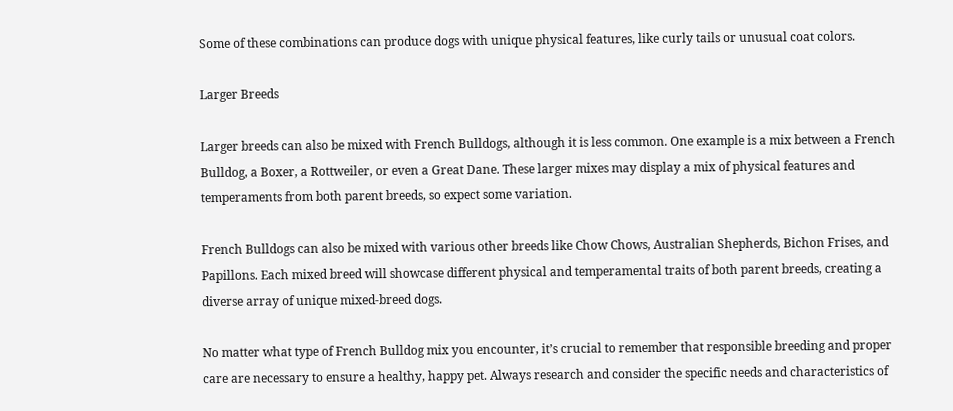Some of these combinations can produce dogs with unique physical features, like curly tails or unusual coat colors.

Larger Breeds

Larger breeds can also be mixed with French Bulldogs, although it is less common. One example is a mix between a French Bulldog, a Boxer, a Rottweiler, or even a Great Dane. These larger mixes may display a mix of physical features and temperaments from both parent breeds, so expect some variation.

French Bulldogs can also be mixed with various other breeds like Chow Chows, Australian Shepherds, Bichon Frises, and Papillons. Each mixed breed will showcase different physical and temperamental traits of both parent breeds, creating a diverse array of unique mixed-breed dogs.

No matter what type of French Bulldog mix you encounter, it’s crucial to remember that responsible breeding and proper care are necessary to ensure a healthy, happy pet. Always research and consider the specific needs and characteristics of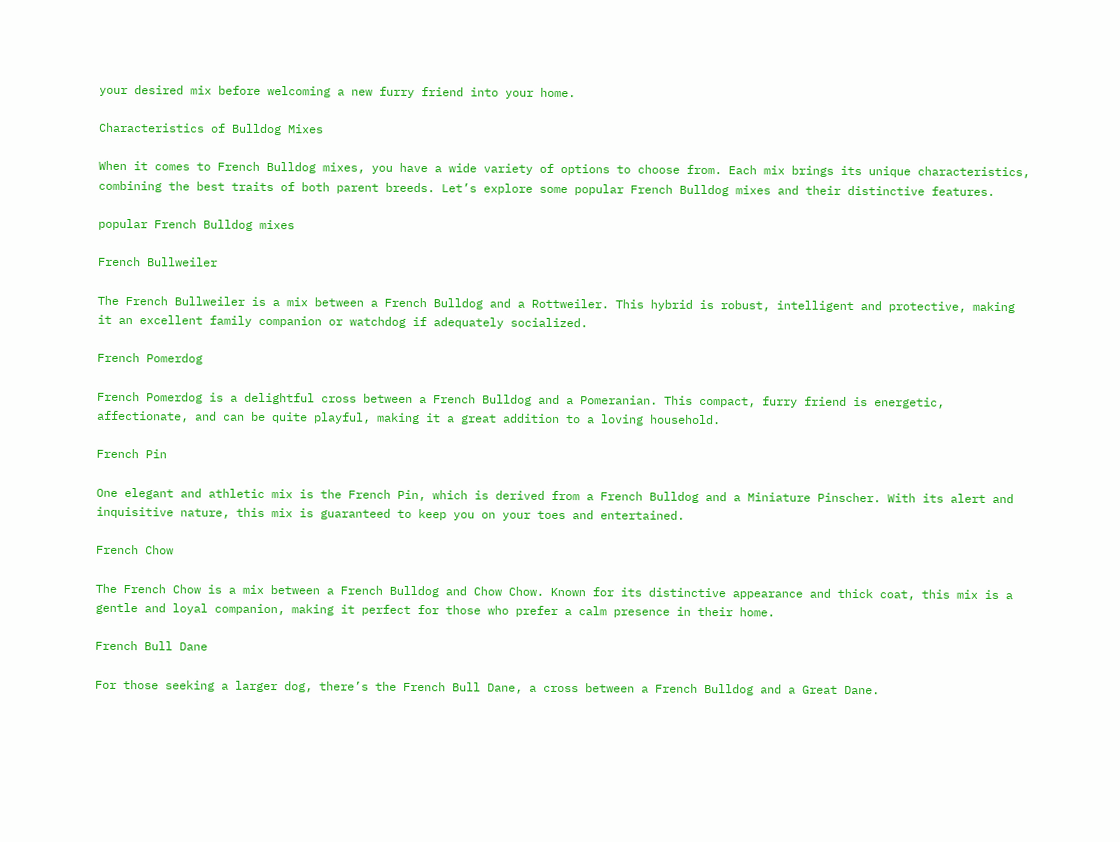your desired mix before welcoming a new furry friend into your home.

Characteristics of Bulldog Mixes

When it comes to French Bulldog mixes, you have a wide variety of options to choose from. Each mix brings its unique characteristics, combining the best traits of both parent breeds. Let’s explore some popular French Bulldog mixes and their distinctive features.

popular French Bulldog mixes

French Bullweiler

The French Bullweiler is a mix between a French Bulldog and a Rottweiler. This hybrid is robust, intelligent and protective, making it an excellent family companion or watchdog if adequately socialized.

French Pomerdog

French Pomerdog is a delightful cross between a French Bulldog and a Pomeranian. This compact, furry friend is energetic, affectionate, and can be quite playful, making it a great addition to a loving household.

French Pin

One elegant and athletic mix is the French Pin, which is derived from a French Bulldog and a Miniature Pinscher. With its alert and inquisitive nature, this mix is guaranteed to keep you on your toes and entertained.

French Chow

The French Chow is a mix between a French Bulldog and Chow Chow. Known for its distinctive appearance and thick coat, this mix is a gentle and loyal companion, making it perfect for those who prefer a calm presence in their home.

French Bull Dane

For those seeking a larger dog, there’s the French Bull Dane, a cross between a French Bulldog and a Great Dane.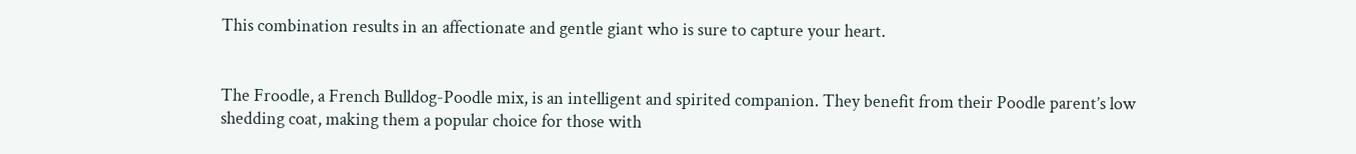This combination results in an affectionate and gentle giant who is sure to capture your heart.


The Froodle, a French Bulldog-Poodle mix, is an intelligent and spirited companion. They benefit from their Poodle parent’s low shedding coat, making them a popular choice for those with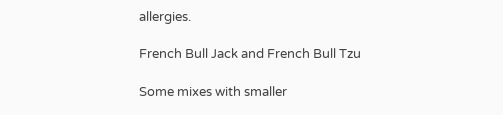allergies.

French Bull Jack and French Bull Tzu

Some mixes with smaller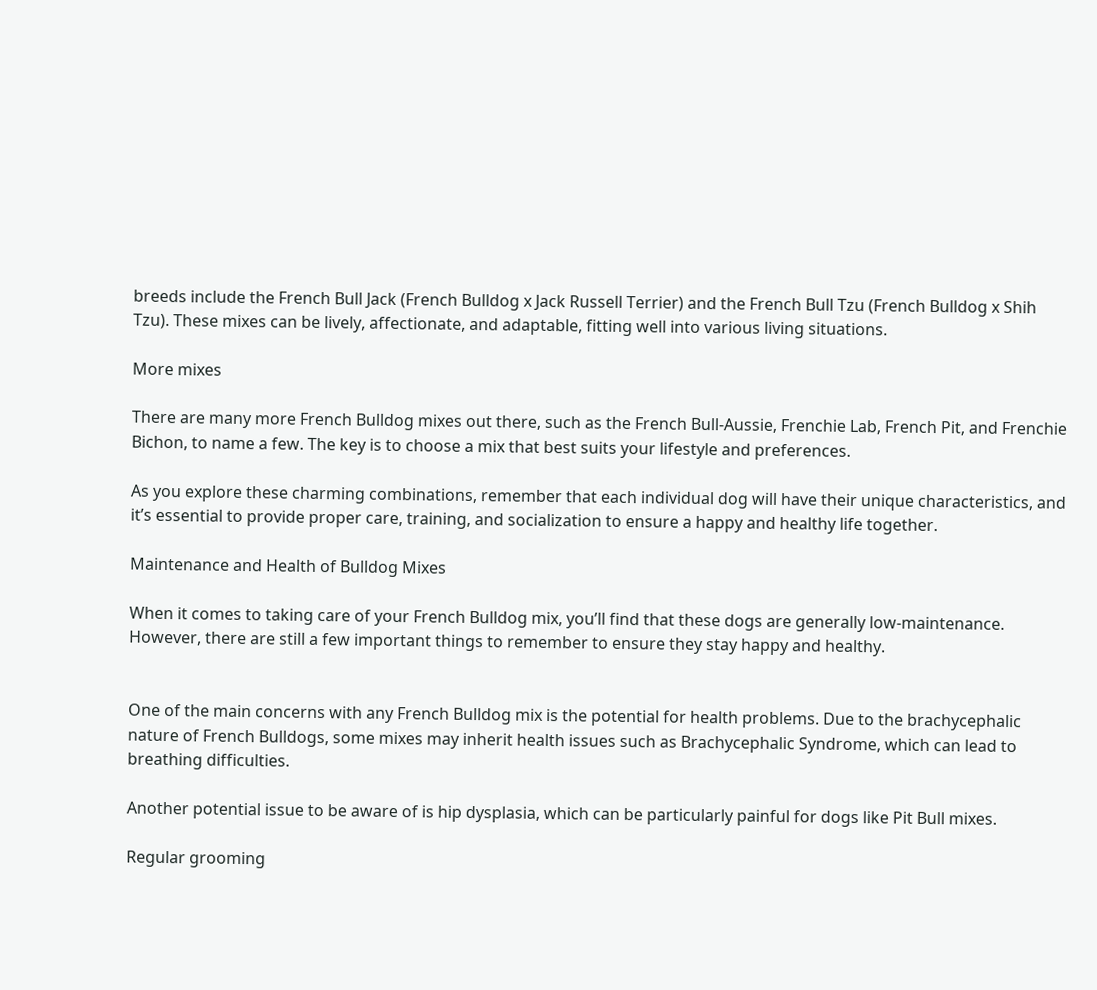breeds include the French Bull Jack (French Bulldog x Jack Russell Terrier) and the French Bull Tzu (French Bulldog x Shih Tzu). These mixes can be lively, affectionate, and adaptable, fitting well into various living situations.

More mixes

There are many more French Bulldog mixes out there, such as the French Bull-Aussie, Frenchie Lab, French Pit, and Frenchie Bichon, to name a few. The key is to choose a mix that best suits your lifestyle and preferences.

As you explore these charming combinations, remember that each individual dog will have their unique characteristics, and it’s essential to provide proper care, training, and socialization to ensure a happy and healthy life together.

Maintenance and Health of Bulldog Mixes

When it comes to taking care of your French Bulldog mix, you’ll find that these dogs are generally low-maintenance. However, there are still a few important things to remember to ensure they stay happy and healthy.


One of the main concerns with any French Bulldog mix is the potential for health problems. Due to the brachycephalic nature of French Bulldogs, some mixes may inherit health issues such as Brachycephalic Syndrome, which can lead to breathing difficulties.

Another potential issue to be aware of is hip dysplasia, which can be particularly painful for dogs like Pit Bull mixes.

Regular grooming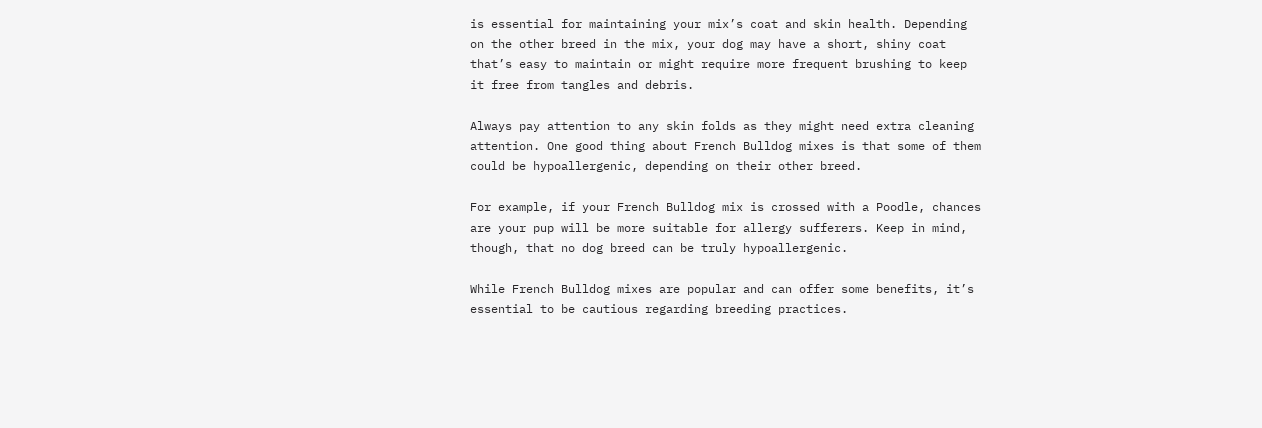is essential for maintaining your mix’s coat and skin health. Depending on the other breed in the mix, your dog may have a short, shiny coat that’s easy to maintain or might require more frequent brushing to keep it free from tangles and debris.

Always pay attention to any skin folds as they might need extra cleaning attention. One good thing about French Bulldog mixes is that some of them could be hypoallergenic, depending on their other breed.

For example, if your French Bulldog mix is crossed with a Poodle, chances are your pup will be more suitable for allergy sufferers. Keep in mind, though, that no dog breed can be truly hypoallergenic.

While French Bulldog mixes are popular and can offer some benefits, it’s essential to be cautious regarding breeding practices.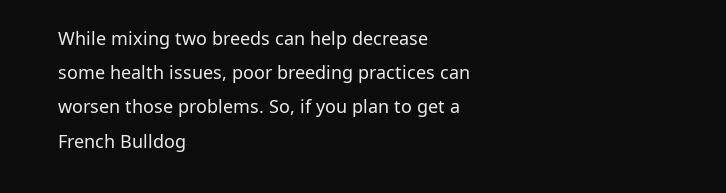While mixing two breeds can help decrease some health issues, poor breeding practices can worsen those problems. So, if you plan to get a French Bulldog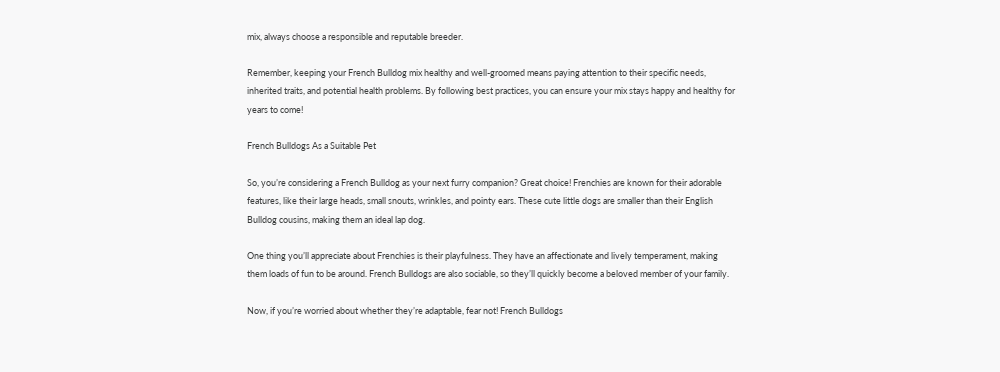mix, always choose a responsible and reputable breeder.

Remember, keeping your French Bulldog mix healthy and well-groomed means paying attention to their specific needs, inherited traits, and potential health problems. By following best practices, you can ensure your mix stays happy and healthy for years to come!

French Bulldogs As a Suitable Pet

So, you’re considering a French Bulldog as your next furry companion? Great choice! Frenchies are known for their adorable features, like their large heads, small snouts, wrinkles, and pointy ears. These cute little dogs are smaller than their English Bulldog cousins, making them an ideal lap dog.

One thing you’ll appreciate about Frenchies is their playfulness. They have an affectionate and lively temperament, making them loads of fun to be around. French Bulldogs are also sociable, so they’ll quickly become a beloved member of your family.

Now, if you’re worried about whether they’re adaptable, fear not! French Bulldogs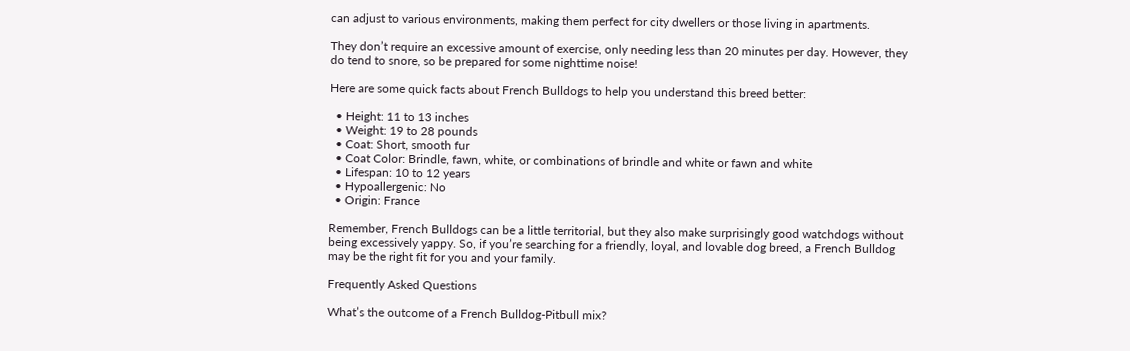can adjust to various environments, making them perfect for city dwellers or those living in apartments.

They don’t require an excessive amount of exercise, only needing less than 20 minutes per day. However, they do tend to snore, so be prepared for some nighttime noise!

Here are some quick facts about French Bulldogs to help you understand this breed better:

  • Height: 11 to 13 inches
  • Weight: 19 to 28 pounds
  • Coat: Short, smooth fur
  • Coat Color: Brindle, fawn, white, or combinations of brindle and white or fawn and white
  • Lifespan: 10 to 12 years
  • Hypoallergenic: No
  • Origin: France

Remember, French Bulldogs can be a little territorial, but they also make surprisingly good watchdogs without being excessively yappy. So, if you’re searching for a friendly, loyal, and lovable dog breed, a French Bulldog may be the right fit for you and your family.

Frequently Asked Questions

What’s the outcome of a French Bulldog-Pitbull mix?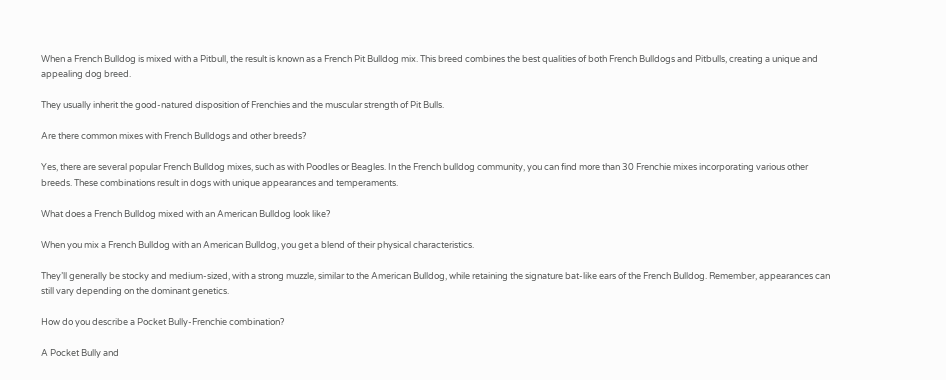When a French Bulldog is mixed with a Pitbull, the result is known as a French Pit Bulldog mix. This breed combines the best qualities of both French Bulldogs and Pitbulls, creating a unique and appealing dog breed.

They usually inherit the good-natured disposition of Frenchies and the muscular strength of Pit Bulls.

Are there common mixes with French Bulldogs and other breeds?

Yes, there are several popular French Bulldog mixes, such as with Poodles or Beagles. In the French bulldog community, you can find more than 30 Frenchie mixes incorporating various other breeds. These combinations result in dogs with unique appearances and temperaments.

What does a French Bulldog mixed with an American Bulldog look like?

When you mix a French Bulldog with an American Bulldog, you get a blend of their physical characteristics.

They’ll generally be stocky and medium-sized, with a strong muzzle, similar to the American Bulldog, while retaining the signature bat-like ears of the French Bulldog. Remember, appearances can still vary depending on the dominant genetics.

How do you describe a Pocket Bully-Frenchie combination?

A Pocket Bully and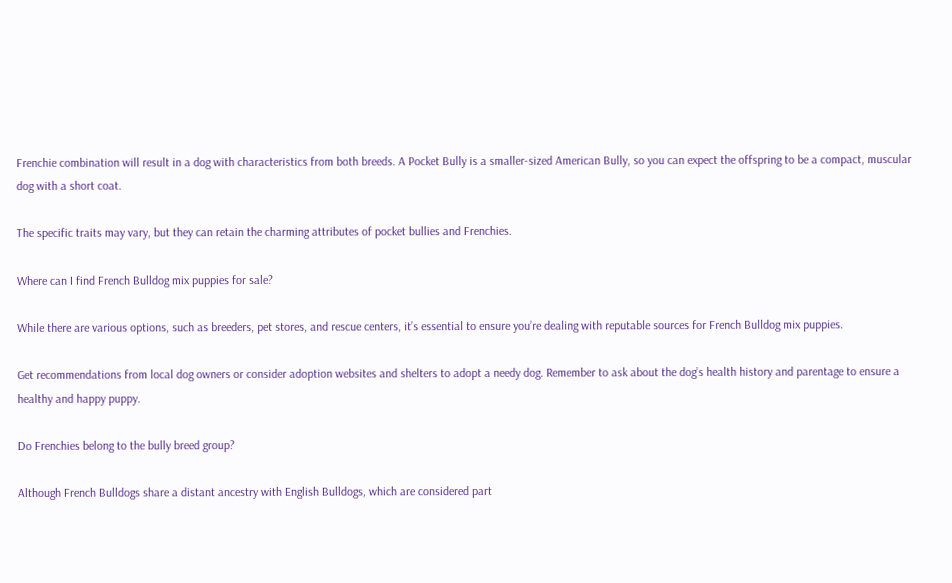Frenchie combination will result in a dog with characteristics from both breeds. A Pocket Bully is a smaller-sized American Bully, so you can expect the offspring to be a compact, muscular dog with a short coat.

The specific traits may vary, but they can retain the charming attributes of pocket bullies and Frenchies.

Where can I find French Bulldog mix puppies for sale?

While there are various options, such as breeders, pet stores, and rescue centers, it’s essential to ensure you’re dealing with reputable sources for French Bulldog mix puppies.

Get recommendations from local dog owners or consider adoption websites and shelters to adopt a needy dog. Remember to ask about the dog’s health history and parentage to ensure a healthy and happy puppy.

Do Frenchies belong to the bully breed group?

Although French Bulldogs share a distant ancestry with English Bulldogs, which are considered part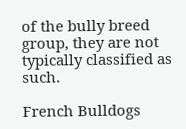of the bully breed group, they are not typically classified as such.

French Bulldogs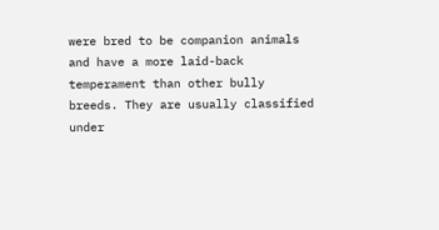were bred to be companion animals and have a more laid-back temperament than other bully breeds. They are usually classified under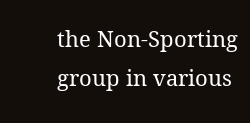the Non-Sporting group in various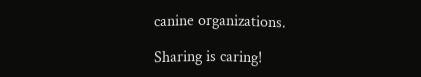canine organizations.

Sharing is caring!